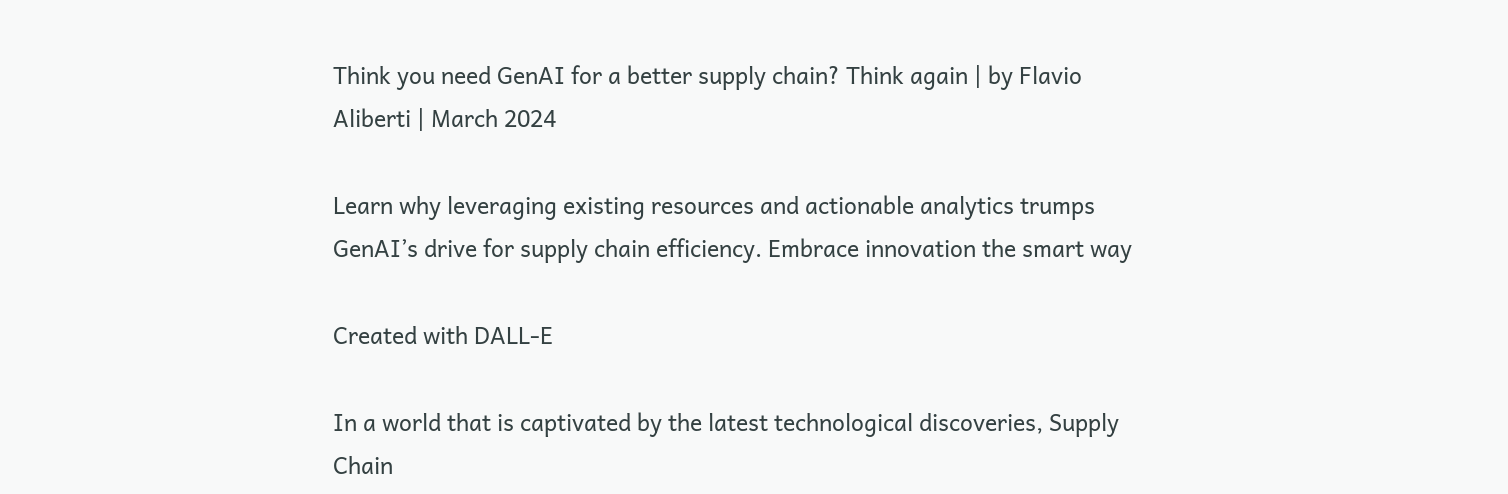Think you need GenAI for a better supply chain? Think again | by Flavio Aliberti | March 2024

Learn why leveraging existing resources and actionable analytics trumps GenAI’s drive for supply chain efficiency. Embrace innovation the smart way

Created with DALL-E

In a world that is captivated by the latest technological discoveries, Supply Chain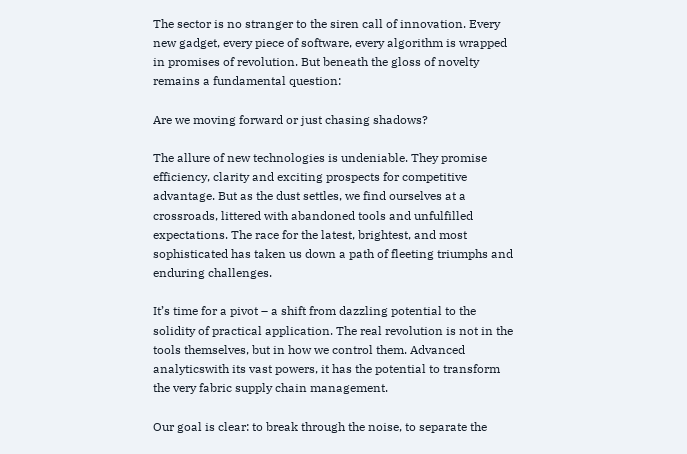The sector is no stranger to the siren call of innovation. Every new gadget, every piece of software, every algorithm is wrapped in promises of revolution. But beneath the gloss of novelty remains a fundamental question:

Are we moving forward or just chasing shadows?

The allure of new technologies is undeniable. They promise efficiency, clarity and exciting prospects for competitive advantage. But as the dust settles, we find ourselves at a crossroads, littered with abandoned tools and unfulfilled expectations. The race for the latest, brightest, and most sophisticated has taken us down a path of fleeting triumphs and enduring challenges.

It’s time for a pivot – a shift from dazzling potential to the solidity of practical application. The real revolution is not in the tools themselves, but in how we control them. Advanced analyticswith its vast powers, it has the potential to transform the very fabric supply chain management.

Our goal is clear: to break through the noise, to separate the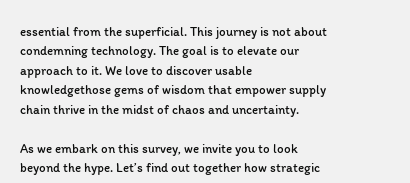essential from the superficial. This journey is not about condemning technology. The goal is to elevate our approach to it. We love to discover usable knowledgethose gems of wisdom that empower supply chain thrive in the midst of chaos and uncertainty.

As we embark on this survey, we invite you to look beyond the hype. Let’s find out together how strategic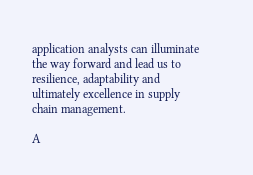application analysts can illuminate the way forward and lead us to resilience, adaptability and ultimately excellence in supply chain management.

A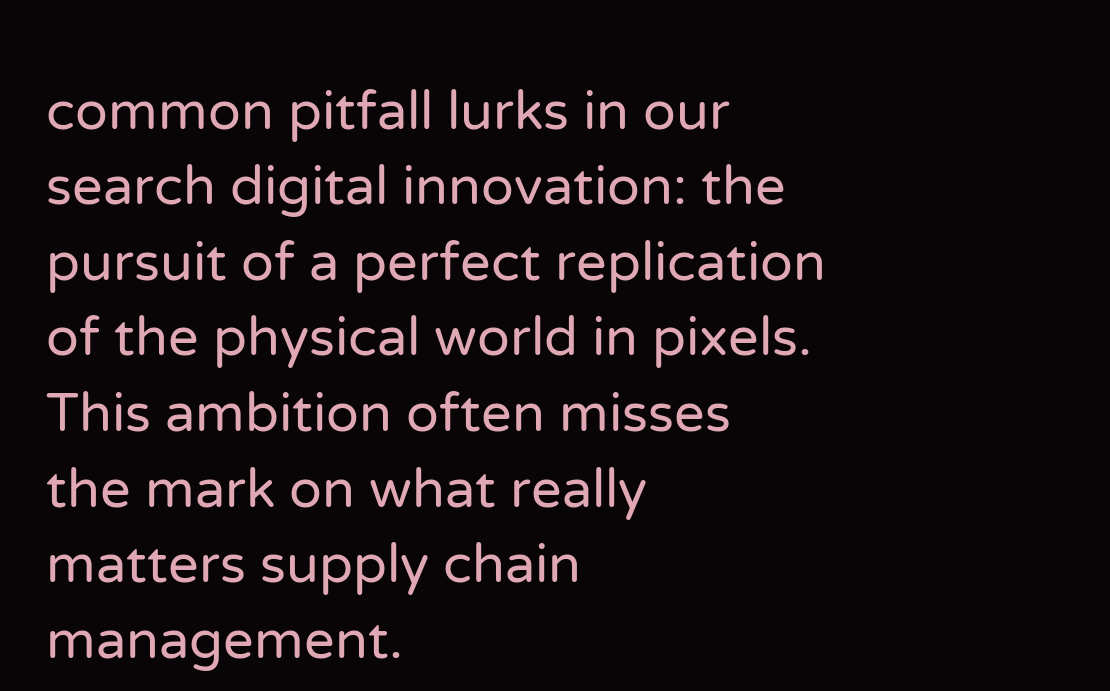common pitfall lurks in our search digital innovation: the pursuit of a perfect replication of the physical world in pixels. This ambition often misses the mark on what really matters supply chain management.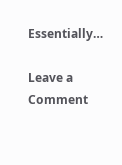Essentially…

Leave a Comment